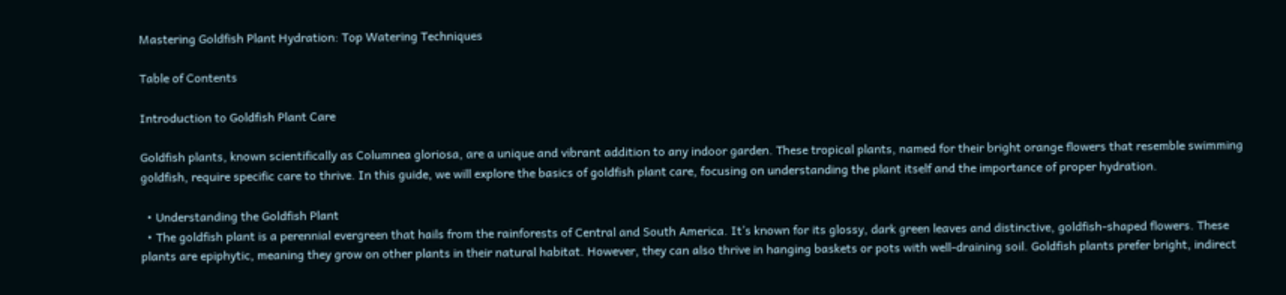Mastering Goldfish Plant Hydration: Top Watering Techniques

Table of Contents

Introduction to Goldfish Plant Care

Goldfish plants, known scientifically as Columnea gloriosa, are a unique and vibrant addition to any indoor garden. These tropical plants, named for their bright orange flowers that resemble swimming goldfish, require specific care to thrive. In this guide, we will explore the basics of goldfish plant care, focusing on understanding the plant itself and the importance of proper hydration.

  • Understanding the Goldfish Plant
  • The goldfish plant is a perennial evergreen that hails from the rainforests of Central and South America. It’s known for its glossy, dark green leaves and distinctive, goldfish-shaped flowers. These plants are epiphytic, meaning they grow on other plants in their natural habitat. However, they can also thrive in hanging baskets or pots with well-draining soil. Goldfish plants prefer bright, indirect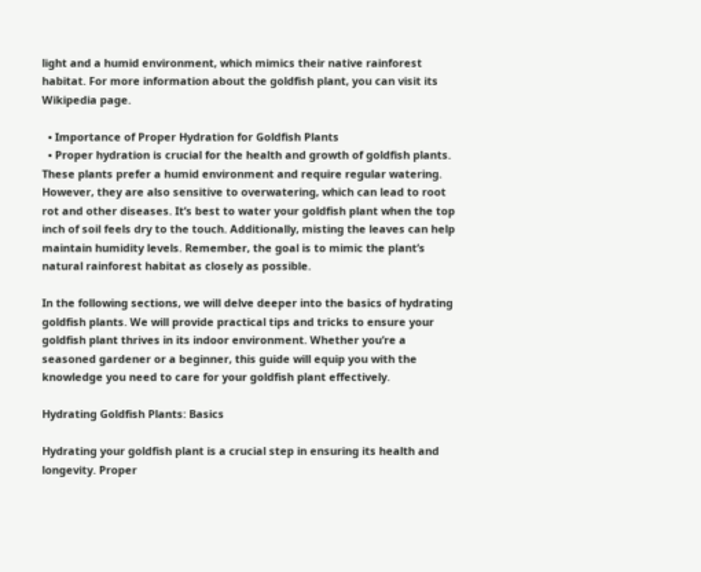light and a humid environment, which mimics their native rainforest habitat. For more information about the goldfish plant, you can visit its Wikipedia page.

  • Importance of Proper Hydration for Goldfish Plants
  • Proper hydration is crucial for the health and growth of goldfish plants. These plants prefer a humid environment and require regular watering. However, they are also sensitive to overwatering, which can lead to root rot and other diseases. It’s best to water your goldfish plant when the top inch of soil feels dry to the touch. Additionally, misting the leaves can help maintain humidity levels. Remember, the goal is to mimic the plant’s natural rainforest habitat as closely as possible.

In the following sections, we will delve deeper into the basics of hydrating goldfish plants. We will provide practical tips and tricks to ensure your goldfish plant thrives in its indoor environment. Whether you’re a seasoned gardener or a beginner, this guide will equip you with the knowledge you need to care for your goldfish plant effectively.

Hydrating Goldfish Plants: Basics

Hydrating your goldfish plant is a crucial step in ensuring its health and longevity. Proper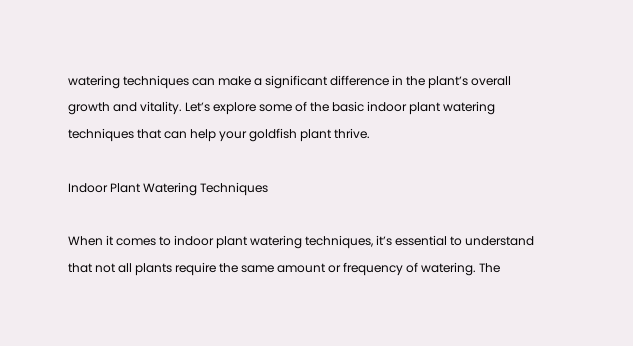watering techniques can make a significant difference in the plant’s overall growth and vitality. Let’s explore some of the basic indoor plant watering techniques that can help your goldfish plant thrive.

Indoor Plant Watering Techniques

When it comes to indoor plant watering techniques, it’s essential to understand that not all plants require the same amount or frequency of watering. The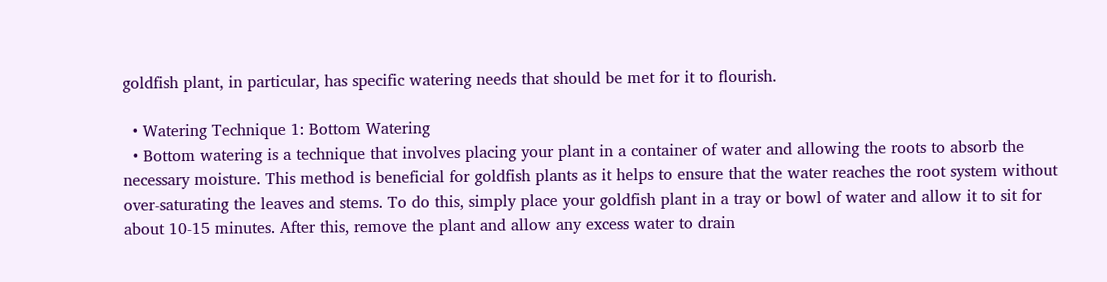goldfish plant, in particular, has specific watering needs that should be met for it to flourish.

  • Watering Technique 1: Bottom Watering
  • Bottom watering is a technique that involves placing your plant in a container of water and allowing the roots to absorb the necessary moisture. This method is beneficial for goldfish plants as it helps to ensure that the water reaches the root system without over-saturating the leaves and stems. To do this, simply place your goldfish plant in a tray or bowl of water and allow it to sit for about 10-15 minutes. After this, remove the plant and allow any excess water to drain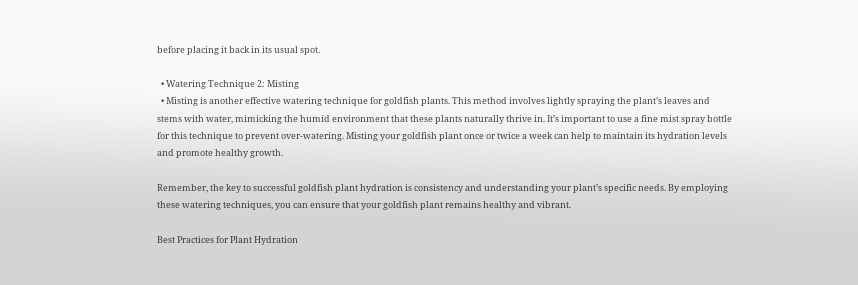before placing it back in its usual spot.

  • Watering Technique 2: Misting
  • Misting is another effective watering technique for goldfish plants. This method involves lightly spraying the plant’s leaves and stems with water, mimicking the humid environment that these plants naturally thrive in. It’s important to use a fine mist spray bottle for this technique to prevent over-watering. Misting your goldfish plant once or twice a week can help to maintain its hydration levels and promote healthy growth.

Remember, the key to successful goldfish plant hydration is consistency and understanding your plant’s specific needs. By employing these watering techniques, you can ensure that your goldfish plant remains healthy and vibrant.

Best Practices for Plant Hydration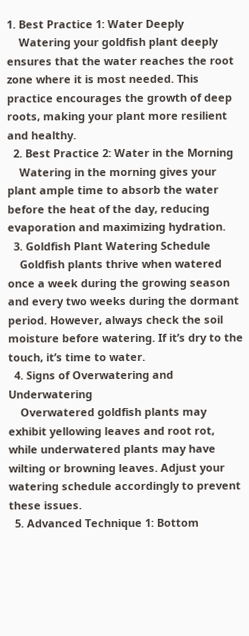1. Best Practice 1: Water Deeply
    Watering your goldfish plant deeply ensures that the water reaches the root zone where it is most needed. This practice encourages the growth of deep roots, making your plant more resilient and healthy.
  2. Best Practice 2: Water in the Morning
    Watering in the morning gives your plant ample time to absorb the water before the heat of the day, reducing evaporation and maximizing hydration.
  3. Goldfish Plant Watering Schedule
    Goldfish plants thrive when watered once a week during the growing season and every two weeks during the dormant period. However, always check the soil moisture before watering. If it’s dry to the touch, it’s time to water.
  4. Signs of Overwatering and Underwatering
    Overwatered goldfish plants may exhibit yellowing leaves and root rot, while underwatered plants may have wilting or browning leaves. Adjust your watering schedule accordingly to prevent these issues.
  5. Advanced Technique 1: Bottom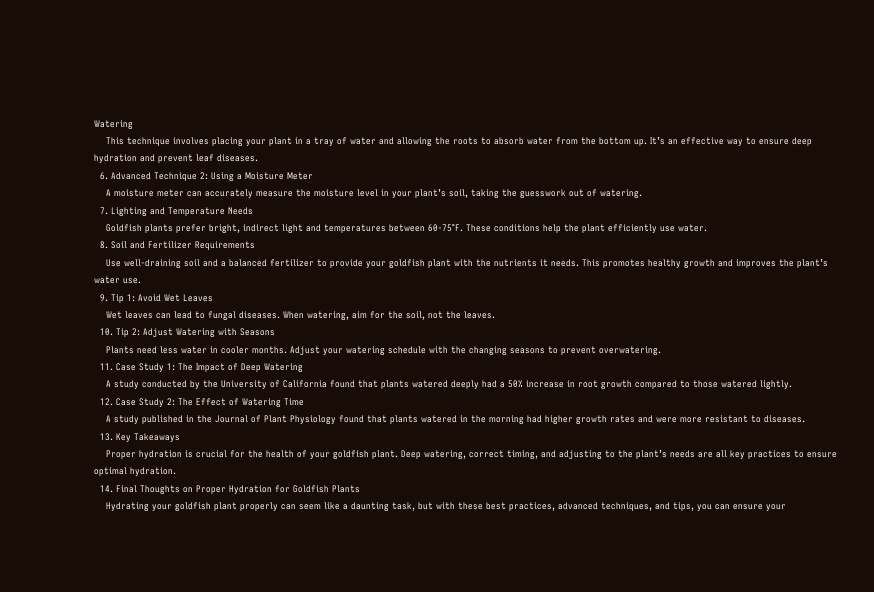Watering
    This technique involves placing your plant in a tray of water and allowing the roots to absorb water from the bottom up. It’s an effective way to ensure deep hydration and prevent leaf diseases.
  6. Advanced Technique 2: Using a Moisture Meter
    A moisture meter can accurately measure the moisture level in your plant’s soil, taking the guesswork out of watering.
  7. Lighting and Temperature Needs
    Goldfish plants prefer bright, indirect light and temperatures between 60-75°F. These conditions help the plant efficiently use water.
  8. Soil and Fertilizer Requirements
    Use well-draining soil and a balanced fertilizer to provide your goldfish plant with the nutrients it needs. This promotes healthy growth and improves the plant’s water use.
  9. Tip 1: Avoid Wet Leaves
    Wet leaves can lead to fungal diseases. When watering, aim for the soil, not the leaves.
  10. Tip 2: Adjust Watering with Seasons
    Plants need less water in cooler months. Adjust your watering schedule with the changing seasons to prevent overwatering.
  11. Case Study 1: The Impact of Deep Watering
    A study conducted by the University of California found that plants watered deeply had a 50% increase in root growth compared to those watered lightly.
  12. Case Study 2: The Effect of Watering Time
    A study published in the Journal of Plant Physiology found that plants watered in the morning had higher growth rates and were more resistant to diseases.
  13. Key Takeaways
    Proper hydration is crucial for the health of your goldfish plant. Deep watering, correct timing, and adjusting to the plant’s needs are all key practices to ensure optimal hydration.
  14. Final Thoughts on Proper Hydration for Goldfish Plants
    Hydrating your goldfish plant properly can seem like a daunting task, but with these best practices, advanced techniques, and tips, you can ensure your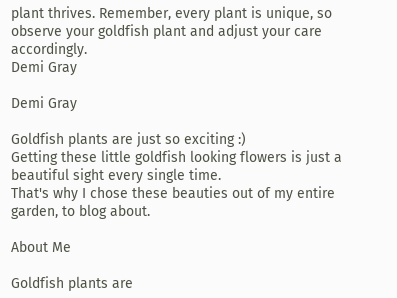plant thrives. Remember, every plant is unique, so observe your goldfish plant and adjust your care accordingly.
Demi Gray

Demi Gray

Goldfish plants are just so exciting :)
Getting these little goldfish looking flowers is just a beautiful sight every single time.
That's why I chose these beauties out of my entire garden, to blog about.

About Me

Goldfish plants are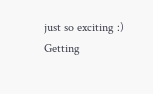just so exciting :)
Getting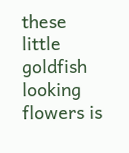these little goldfish looking flowers is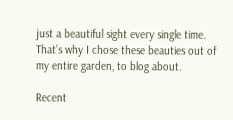just a beautiful sight every single time.
That’s why I chose these beauties out of my entire garden, to blog about.

Recent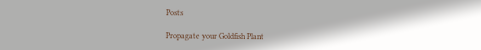Posts

Propagate your Goldfish Plant